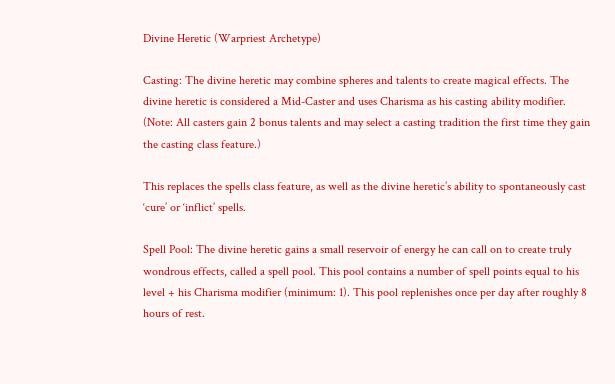Divine Heretic (Warpriest Archetype)

Casting: The divine heretic may combine spheres and talents to create magical effects. The divine heretic is considered a Mid-Caster and uses Charisma as his casting ability modifier. (Note: All casters gain 2 bonus talents and may select a casting tradition the first time they gain the casting class feature.)

This replaces the spells class feature, as well as the divine heretic’s ability to spontaneously cast ‘cure’ or ‘inflict’ spells.

Spell Pool: The divine heretic gains a small reservoir of energy he can call on to create truly wondrous effects, called a spell pool. This pool contains a number of spell points equal to his level + his Charisma modifier (minimum: 1). This pool replenishes once per day after roughly 8 hours of rest.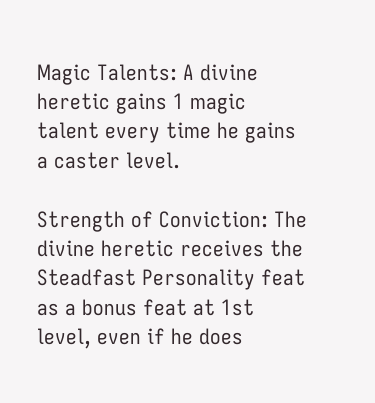Magic Talents: A divine heretic gains 1 magic talent every time he gains a caster level.

Strength of Conviction: The divine heretic receives the Steadfast Personality feat as a bonus feat at 1st level, even if he does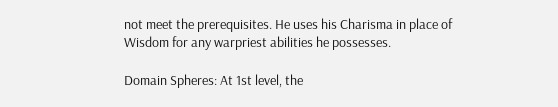not meet the prerequisites. He uses his Charisma in place of Wisdom for any warpriest abilities he possesses.

Domain Spheres: At 1st level, the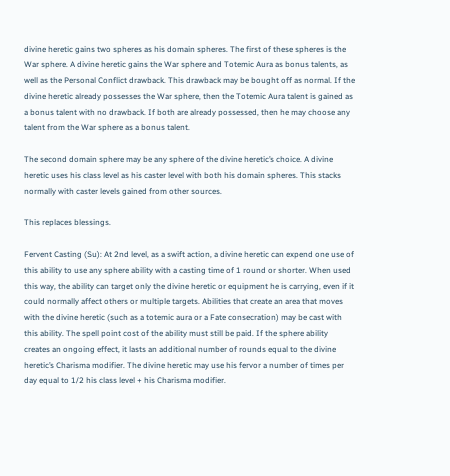divine heretic gains two spheres as his domain spheres. The first of these spheres is the War sphere. A divine heretic gains the War sphere and Totemic Aura as bonus talents, as well as the Personal Conflict drawback. This drawback may be bought off as normal. If the divine heretic already possesses the War sphere, then the Totemic Aura talent is gained as a bonus talent with no drawback. If both are already possessed, then he may choose any talent from the War sphere as a bonus talent.

The second domain sphere may be any sphere of the divine heretic’s choice. A divine heretic uses his class level as his caster level with both his domain spheres. This stacks normally with caster levels gained from other sources.

This replaces blessings.

Fervent Casting (Su): At 2nd level, as a swift action, a divine heretic can expend one use of this ability to use any sphere ability with a casting time of 1 round or shorter. When used this way, the ability can target only the divine heretic or equipment he is carrying, even if it could normally affect others or multiple targets. Abilities that create an area that moves with the divine heretic (such as a totemic aura or a Fate consecration) may be cast with this ability. The spell point cost of the ability must still be paid. If the sphere ability creates an ongoing effect, it lasts an additional number of rounds equal to the divine heretic’s Charisma modifier. The divine heretic may use his fervor a number of times per day equal to 1/2 his class level + his Charisma modifier.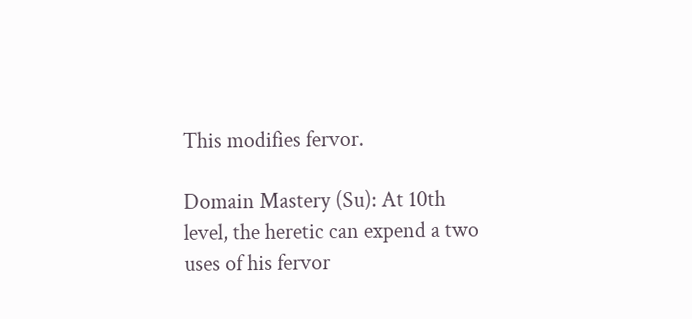This modifies fervor.

Domain Mastery (Su): At 10th level, the heretic can expend a two uses of his fervor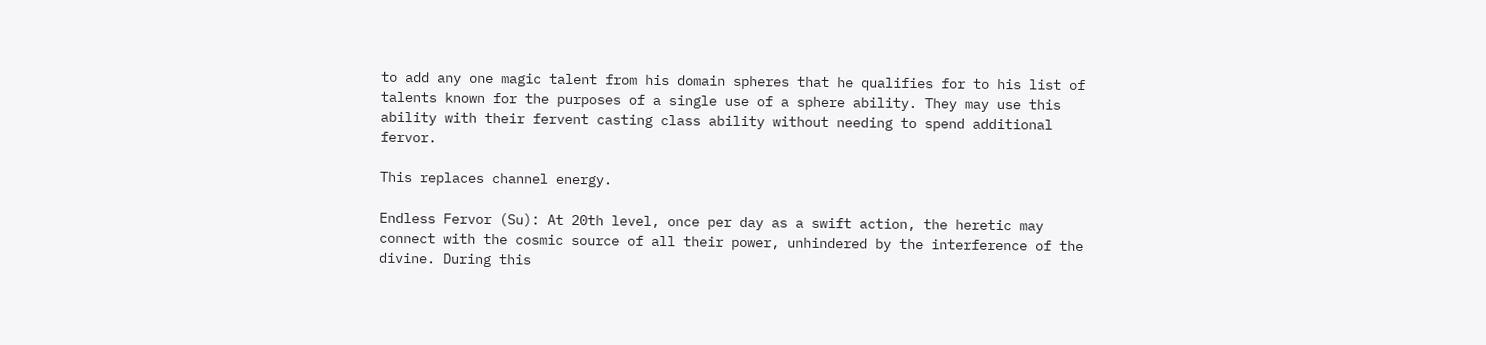to add any one magic talent from his domain spheres that he qualifies for to his list of talents known for the purposes of a single use of a sphere ability. They may use this ability with their fervent casting class ability without needing to spend additional fervor.

This replaces channel energy.

Endless Fervor (Su): At 20th level, once per day as a swift action, the heretic may connect with the cosmic source of all their power, unhindered by the interference of the divine. During this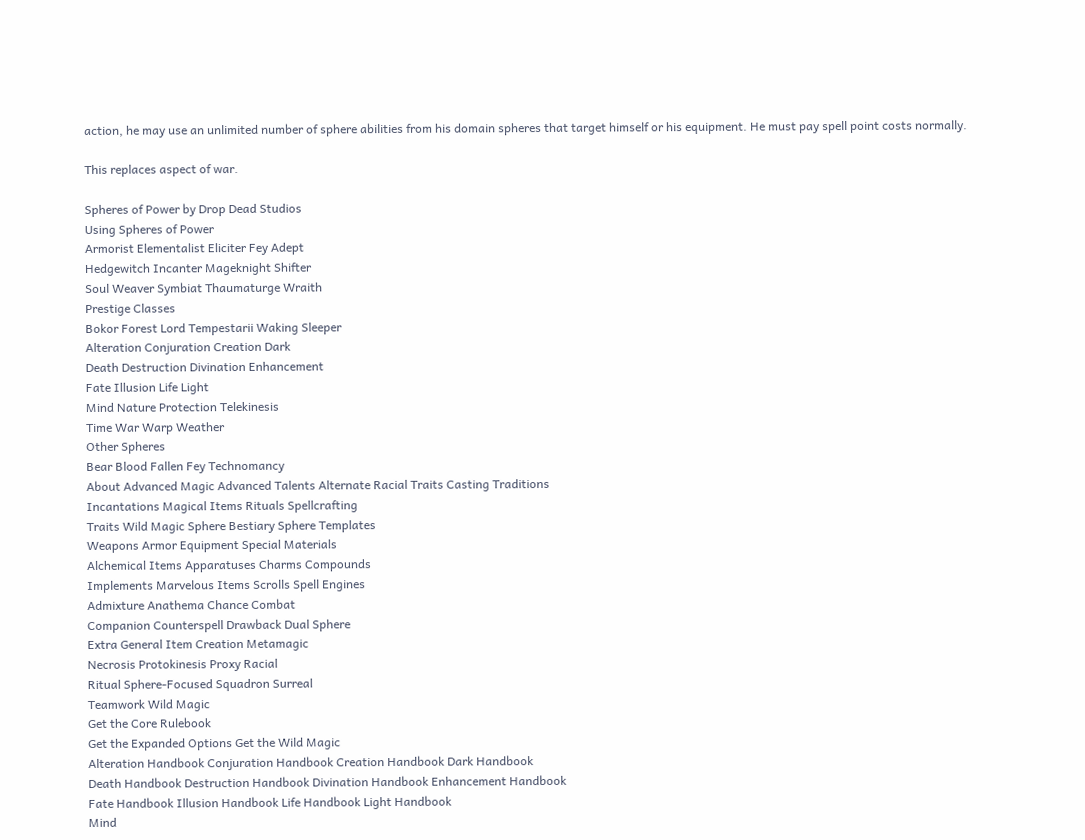action, he may use an unlimited number of sphere abilities from his domain spheres that target himself or his equipment. He must pay spell point costs normally.

This replaces aspect of war.

Spheres of Power by Drop Dead Studios
Using Spheres of Power
Armorist Elementalist Eliciter Fey Adept
Hedgewitch Incanter Mageknight Shifter
Soul Weaver Symbiat Thaumaturge Wraith
Prestige Classes
Bokor Forest Lord Tempestarii Waking Sleeper
Alteration Conjuration Creation Dark
Death Destruction Divination Enhancement
Fate Illusion Life Light
Mind Nature Protection Telekinesis
Time War Warp Weather
Other Spheres
Bear Blood Fallen Fey Technomancy
About Advanced Magic Advanced Talents Alternate Racial Traits Casting Traditions
Incantations Magical Items Rituals Spellcrafting
Traits Wild Magic Sphere Bestiary Sphere Templates
Weapons Armor Equipment Special Materials
Alchemical Items Apparatuses Charms Compounds
Implements Marvelous Items Scrolls Spell Engines
Admixture Anathema Chance Combat
Companion Counterspell Drawback Dual Sphere
Extra General Item Creation Metamagic
Necrosis Protokinesis Proxy Racial
Ritual Sphere-Focused Squadron Surreal
Teamwork Wild Magic
Get the Core Rulebook
Get the Expanded Options Get the Wild Magic
Alteration Handbook Conjuration Handbook Creation Handbook Dark Handbook
Death Handbook Destruction Handbook Divination Handbook Enhancement Handbook
Fate Handbook Illusion Handbook Life Handbook Light Handbook
Mind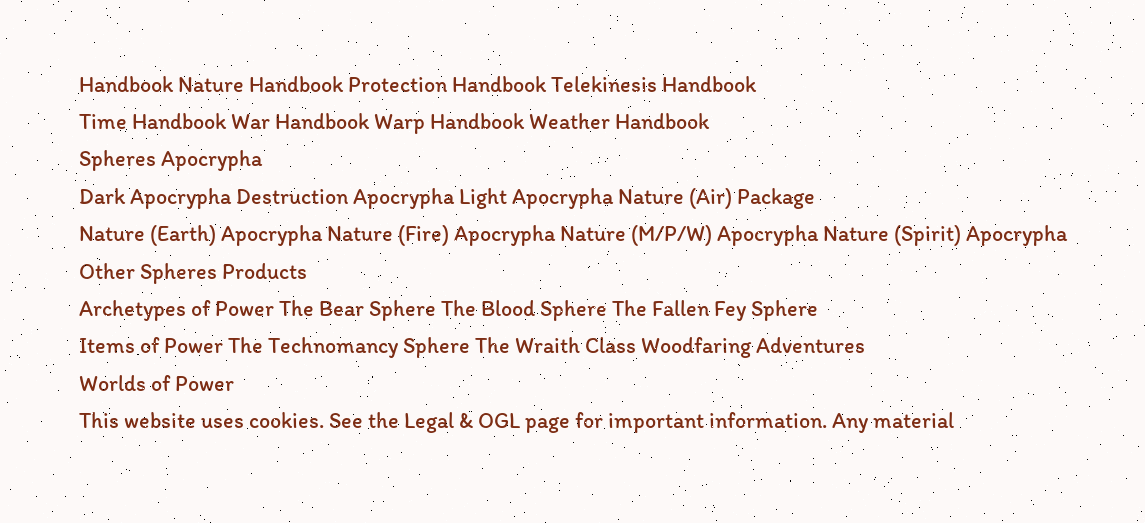Handbook Nature Handbook Protection Handbook Telekinesis Handbook
Time Handbook War Handbook Warp Handbook Weather Handbook
Spheres Apocrypha
Dark Apocrypha Destruction Apocrypha Light Apocrypha Nature (Air) Package
Nature (Earth) Apocrypha Nature (Fire) Apocrypha Nature (M/P/W) Apocrypha Nature (Spirit) Apocrypha
Other Spheres Products
Archetypes of Power The Bear Sphere The Blood Sphere The Fallen Fey Sphere
Items of Power The Technomancy Sphere The Wraith Class Woodfaring Adventures
Worlds of Power
This website uses cookies. See the Legal & OGL page for important information. Any material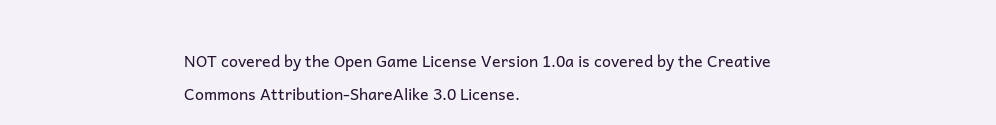NOT covered by the Open Game License Version 1.0a is covered by the Creative Commons Attribution-ShareAlike 3.0 License.